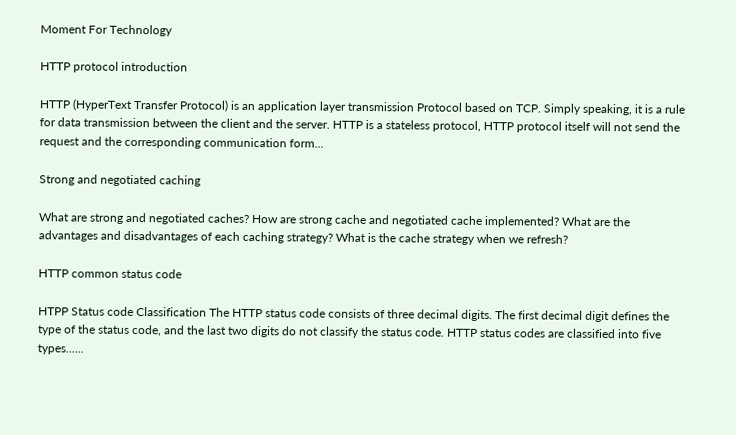Moment For Technology

HTTP protocol introduction

HTTP (HyperText Transfer Protocol) is an application layer transmission Protocol based on TCP. Simply speaking, it is a rule for data transmission between the client and the server. HTTP is a stateless protocol, HTTP protocol itself will not send the request and the corresponding communication form...

Strong and negotiated caching

What are strong and negotiated caches? How are strong cache and negotiated cache implemented? What are the advantages and disadvantages of each caching strategy? What is the cache strategy when we refresh?

HTTP common status code

HTPP Status code Classification The HTTP status code consists of three decimal digits. The first decimal digit defines the type of the status code, and the last two digits do not classify the status code. HTTP status codes are classified into five types......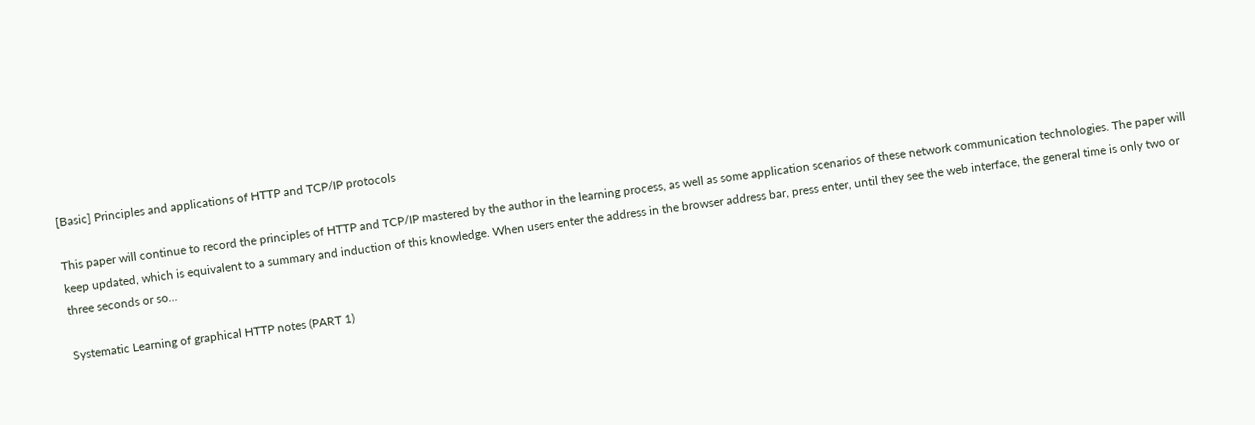[Basic] Principles and applications of HTTP and TCP/IP protocols

This paper will continue to record the principles of HTTP and TCP/IP mastered by the author in the learning process, as well as some application scenarios of these network communication technologies. The paper will keep updated, which is equivalent to a summary and induction of this knowledge. When users enter the address in the browser address bar, press enter, until they see the web interface, the general time is only two or three seconds or so...

Systematic Learning of graphical HTTP notes (PART 1)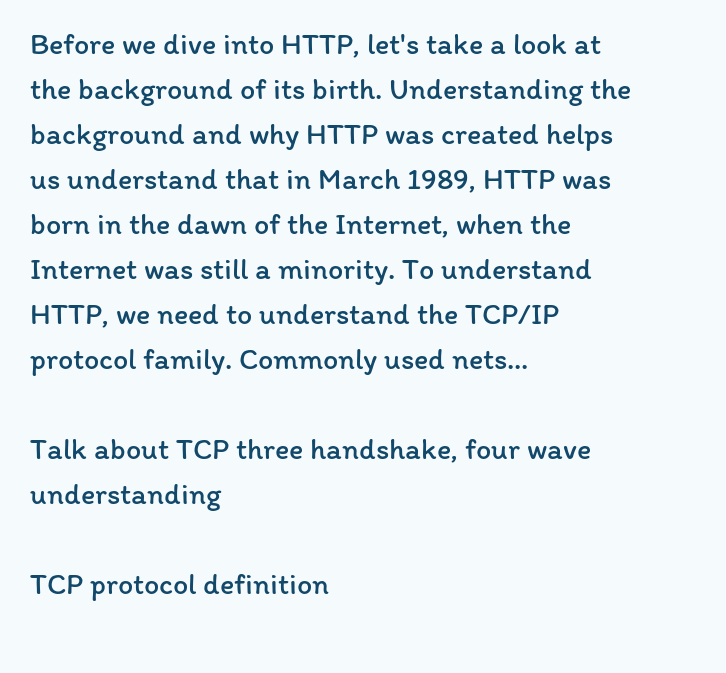Before we dive into HTTP, let's take a look at the background of its birth. Understanding the background and why HTTP was created helps us understand that in March 1989, HTTP was born in the dawn of the Internet, when the Internet was still a minority. To understand HTTP, we need to understand the TCP/IP protocol family. Commonly used nets...

Talk about TCP three handshake, four wave understanding

TCP protocol definition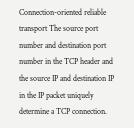Connection-oriented reliable transport The source port number and destination port number in the TCP header and the source IP and destination IP in the IP packet uniquely determine a TCP connection.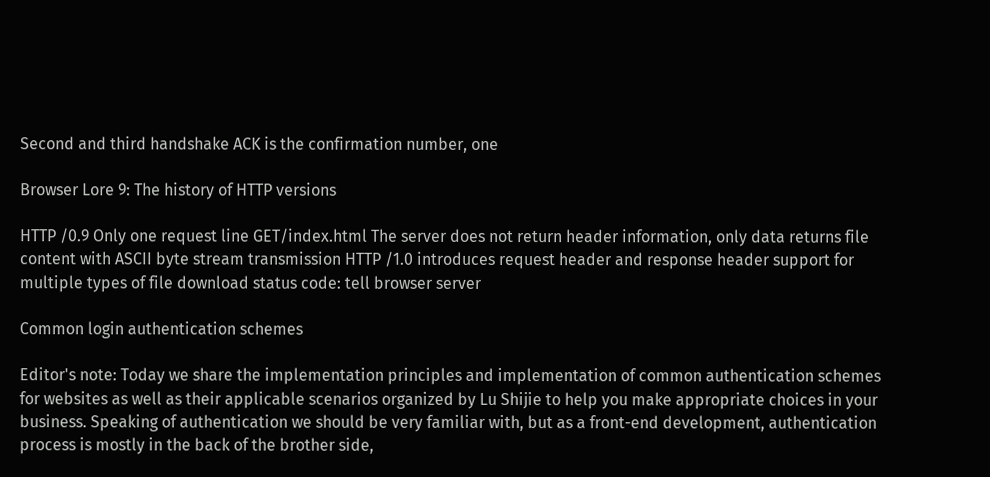Second and third handshake ACK is the confirmation number, one

Browser Lore 9: The history of HTTP versions

HTTP /0.9 Only one request line GET/index.html The server does not return header information, only data returns file content with ASCII byte stream transmission HTTP /1.0 introduces request header and response header support for multiple types of file download status code: tell browser server

Common login authentication schemes

Editor's note: Today we share the implementation principles and implementation of common authentication schemes for websites as well as their applicable scenarios organized by Lu Shijie to help you make appropriate choices in your business. Speaking of authentication we should be very familiar with, but as a front-end development, authentication process is mostly in the back of the brother side,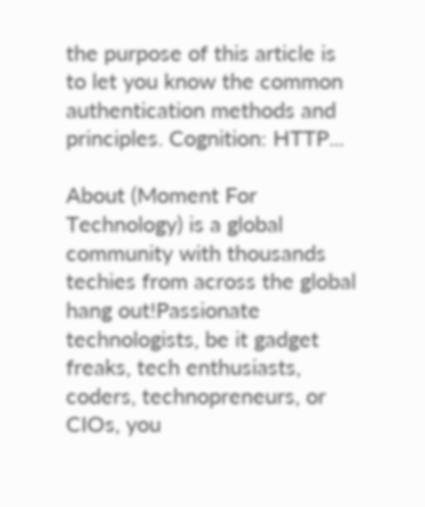the purpose of this article is to let you know the common authentication methods and principles. Cognition: HTTP...

About (Moment For Technology) is a global community with thousands techies from across the global hang out!Passionate technologists, be it gadget freaks, tech enthusiasts, coders, technopreneurs, or CIOs, you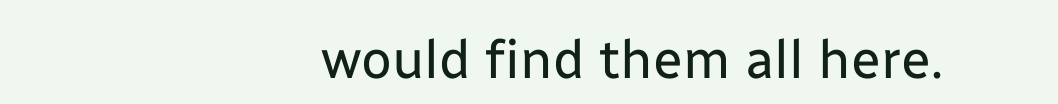would find them all here.